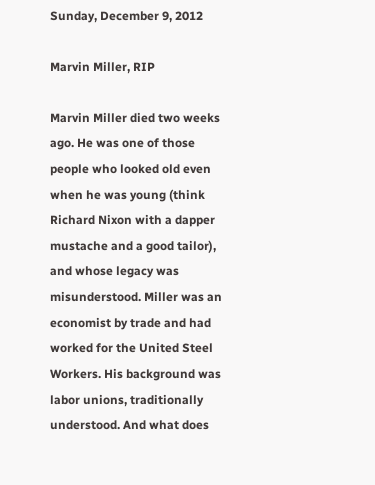Sunday, December 9, 2012

Marvin Miller, RIP

Marvin Miller died two weeks ago. He was one of those people who looked old even when he was young (think Richard Nixon with a dapper mustache and a good tailor), and whose legacy was misunderstood. Miller was an economist by trade and had worked for the United Steel Workers. His background was labor unions, traditionally understood. And what does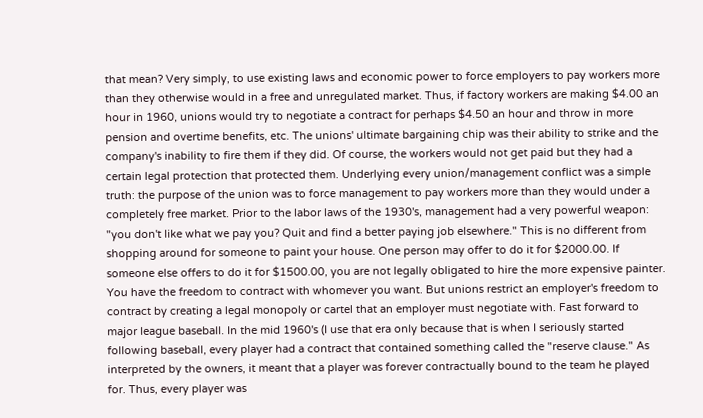that mean? Very simply, to use existing laws and economic power to force employers to pay workers more than they otherwise would in a free and unregulated market. Thus, if factory workers are making $4.00 an hour in 1960, unions would try to negotiate a contract for perhaps $4.50 an hour and throw in more pension and overtime benefits, etc. The unions' ultimate bargaining chip was their ability to strike and the company's inability to fire them if they did. Of course, the workers would not get paid but they had a certain legal protection that protected them. Underlying every union/management conflict was a simple truth: the purpose of the union was to force management to pay workers more than they would under a completely free market. Prior to the labor laws of the 1930's, management had a very powerful weapon: "you don't like what we pay you? Quit and find a better paying job elsewhere." This is no different from shopping around for someone to paint your house. One person may offer to do it for $2000.00. If someone else offers to do it for $1500.00, you are not legally obligated to hire the more expensive painter. You have the freedom to contract with whomever you want. But unions restrict an employer's freedom to contract by creating a legal monopoly or cartel that an employer must negotiate with. Fast forward to major league baseball. In the mid 1960's (I use that era only because that is when I seriously started following baseball, every player had a contract that contained something called the "reserve clause." As interpreted by the owners, it meant that a player was forever contractually bound to the team he played for. Thus, every player was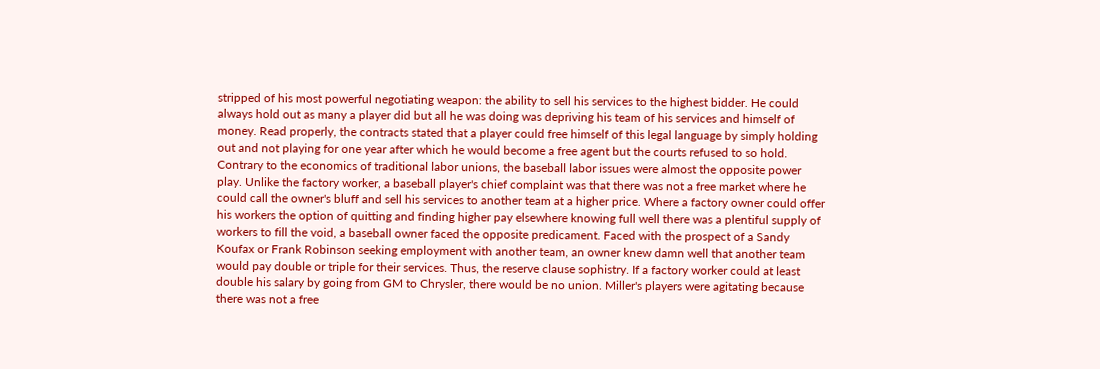stripped of his most powerful negotiating weapon: the ability to sell his services to the highest bidder. He could always hold out as many a player did but all he was doing was depriving his team of his services and himself of money. Read properly, the contracts stated that a player could free himself of this legal language by simply holding out and not playing for one year after which he would become a free agent but the courts refused to so hold. Contrary to the economics of traditional labor unions, the baseball labor issues were almost the opposite power play. Unlike the factory worker, a baseball player's chief complaint was that there was not a free market where he could call the owner's bluff and sell his services to another team at a higher price. Where a factory owner could offer his workers the option of quitting and finding higher pay elsewhere knowing full well there was a plentiful supply of workers to fill the void, a baseball owner faced the opposite predicament. Faced with the prospect of a Sandy Koufax or Frank Robinson seeking employment with another team, an owner knew damn well that another team would pay double or triple for their services. Thus, the reserve clause sophistry. If a factory worker could at least double his salary by going from GM to Chrysler, there would be no union. Miller's players were agitating because there was not a free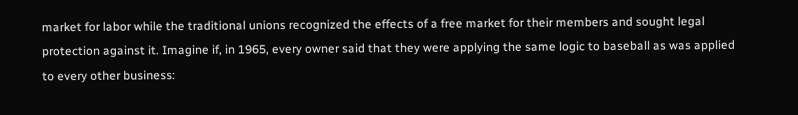market for labor while the traditional unions recognized the effects of a free market for their members and sought legal protection against it. Imagine if, in 1965, every owner said that they were applying the same logic to baseball as was applied to every other business: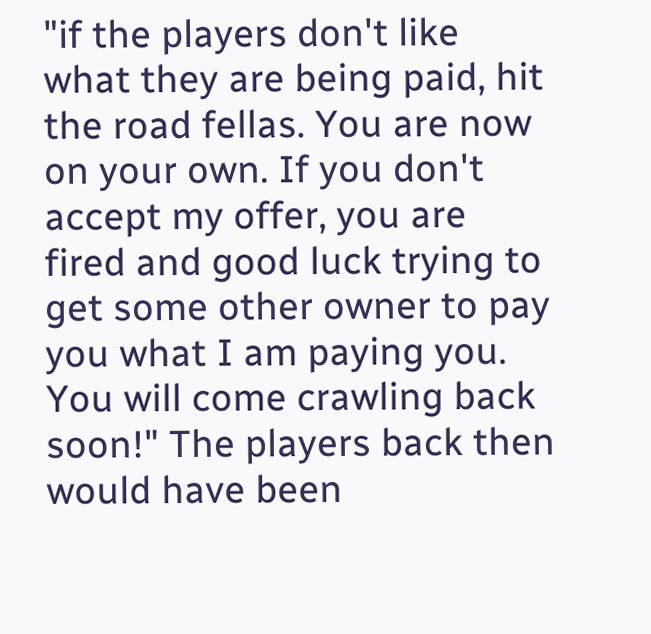"if the players don't like what they are being paid, hit the road fellas. You are now on your own. If you don't accept my offer, you are fired and good luck trying to get some other owner to pay you what I am paying you. You will come crawling back soon!" The players back then would have been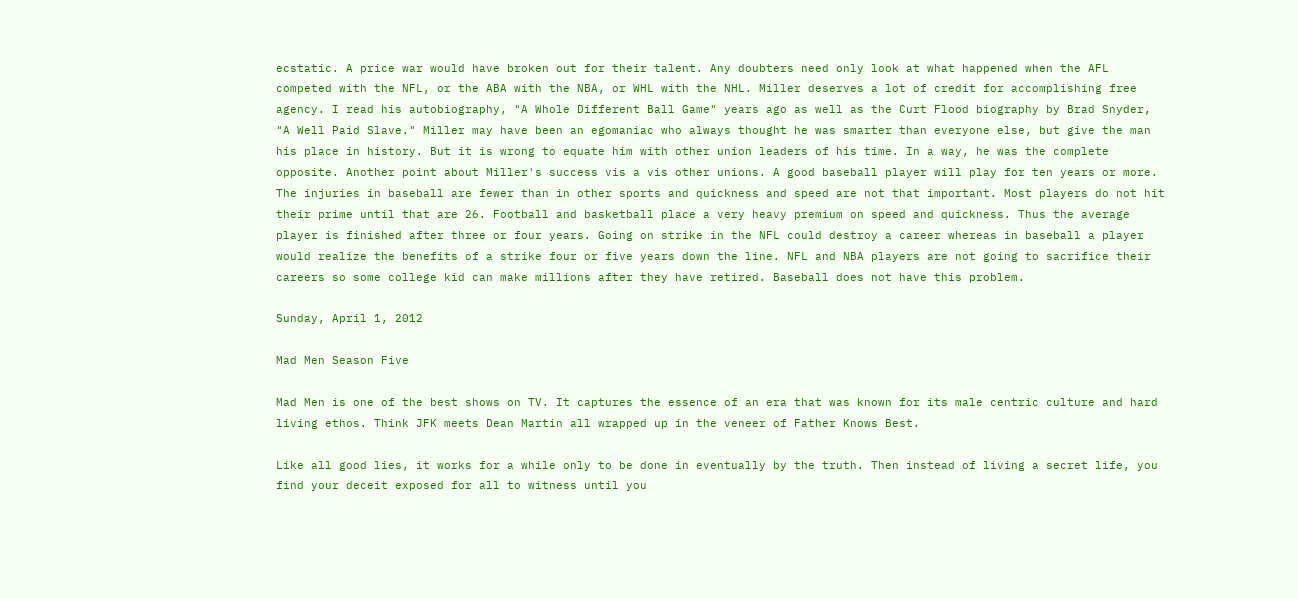ecstatic. A price war would have broken out for their talent. Any doubters need only look at what happened when the AFL competed with the NFL, or the ABA with the NBA, or WHL with the NHL. Miller deserves a lot of credit for accomplishing free agency. I read his autobiography, "A Whole Different Ball Game" years ago as well as the Curt Flood biography by Brad Snyder, "A Well Paid Slave." Miller may have been an egomaniac who always thought he was smarter than everyone else, but give the man his place in history. But it is wrong to equate him with other union leaders of his time. In a way, he was the complete opposite. Another point about Miller's success vis a vis other unions. A good baseball player will play for ten years or more. The injuries in baseball are fewer than in other sports and quickness and speed are not that important. Most players do not hit their prime until that are 26. Football and basketball place a very heavy premium on speed and quickness. Thus the average player is finished after three or four years. Going on strike in the NFL could destroy a career whereas in baseball a player would realize the benefits of a strike four or five years down the line. NFL and NBA players are not going to sacrifice their careers so some college kid can make millions after they have retired. Baseball does not have this problem.

Sunday, April 1, 2012

Mad Men Season Five

Mad Men is one of the best shows on TV. It captures the essence of an era that was known for its male centric culture and hard living ethos. Think JFK meets Dean Martin all wrapped up in the veneer of Father Knows Best.

Like all good lies, it works for a while only to be done in eventually by the truth. Then instead of living a secret life, you find your deceit exposed for all to witness until you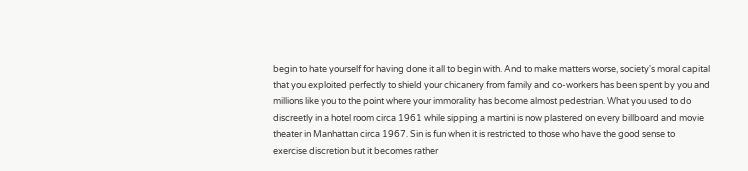begin to hate yourself for having done it all to begin with. And to make matters worse, society's moral capital that you exploited perfectly to shield your chicanery from family and co-workers has been spent by you and millions like you to the point where your immorality has become almost pedestrian. What you used to do discreetly in a hotel room circa 1961 while sipping a martini is now plastered on every billboard and movie theater in Manhattan circa 1967. Sin is fun when it is restricted to those who have the good sense to exercise discretion but it becomes rather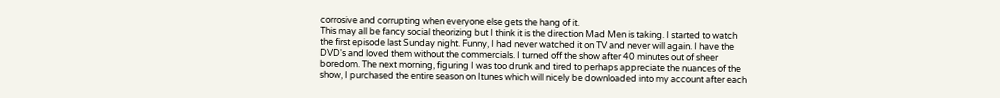corrosive and corrupting when everyone else gets the hang of it.
This may all be fancy social theorizing but I think it is the direction Mad Men is taking. I started to watch the first episode last Sunday night. Funny, I had never watched it on TV and never will again. I have the DVD's and loved them without the commercials. I turned off the show after 40 minutes out of sheer boredom. The next morning, figuring I was too drunk and tired to perhaps appreciate the nuances of the show, I purchased the entire season on Itunes which will nicely be downloaded into my account after each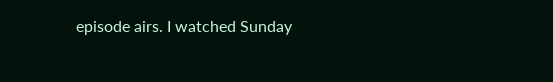episode airs. I watched Sunday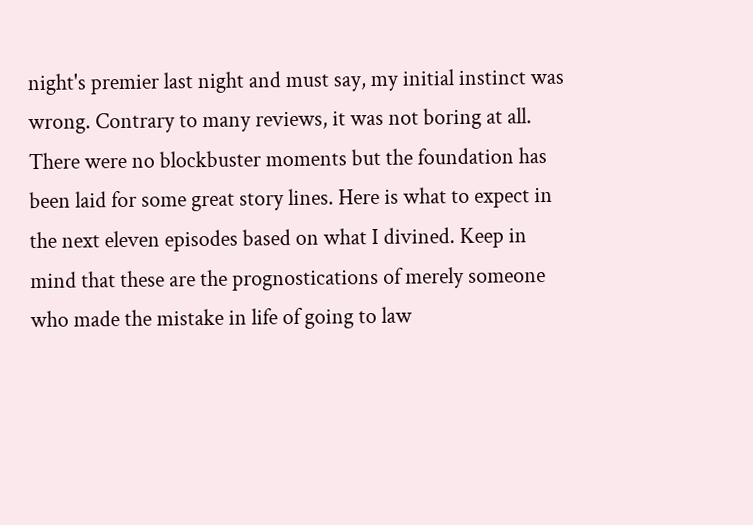night's premier last night and must say, my initial instinct was wrong. Contrary to many reviews, it was not boring at all. There were no blockbuster moments but the foundation has been laid for some great story lines. Here is what to expect in the next eleven episodes based on what I divined. Keep in mind that these are the prognostications of merely someone who made the mistake in life of going to law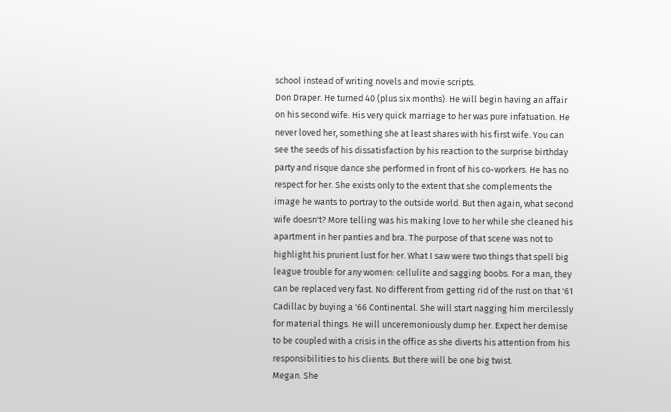school instead of writing novels and movie scripts.
Don Draper. He turned 40 (plus six months). He will begin having an affair on his second wife. His very quick marriage to her was pure infatuation. He never loved her, something she at least shares with his first wife. You can see the seeds of his dissatisfaction by his reaction to the surprise birthday party and risque dance she performed in front of his co-workers. He has no respect for her. She exists only to the extent that she complements the image he wants to portray to the outside world. But then again, what second wife doesn't? More telling was his making love to her while she cleaned his apartment in her panties and bra. The purpose of that scene was not to highlight his prurient lust for her. What I saw were two things that spell big league trouble for any women: cellulite and sagging boobs. For a man, they can be replaced very fast. No different from getting rid of the rust on that '61 Cadillac by buying a '66 Continental. She will start nagging him mercilessly for material things. He will unceremoniously dump her. Expect her demise to be coupled with a crisis in the office as she diverts his attention from his responsibilities to his clients. But there will be one big twist.
Megan. She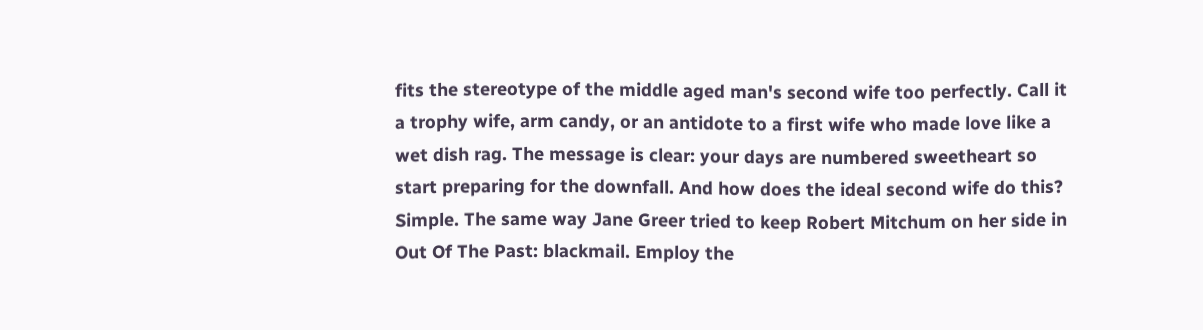fits the stereotype of the middle aged man's second wife too perfectly. Call it a trophy wife, arm candy, or an antidote to a first wife who made love like a wet dish rag. The message is clear: your days are numbered sweetheart so start preparing for the downfall. And how does the ideal second wife do this? Simple. The same way Jane Greer tried to keep Robert Mitchum on her side in Out Of The Past: blackmail. Employ the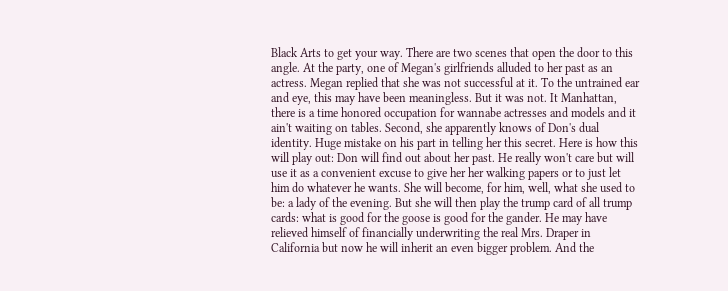Black Arts to get your way. There are two scenes that open the door to this angle. At the party, one of Megan's girlfriends alluded to her past as an actress. Megan replied that she was not successful at it. To the untrained ear and eye, this may have been meaningless. But it was not. It Manhattan, there is a time honored occupation for wannabe actresses and models and it ain't waiting on tables. Second, she apparently knows of Don's dual identity. Huge mistake on his part in telling her this secret. Here is how this will play out: Don will find out about her past. He really won't care but will use it as a convenient excuse to give her her walking papers or to just let him do whatever he wants. She will become, for him, well, what she used to be: a lady of the evening. But she will then play the trump card of all trump cards: what is good for the goose is good for the gander. He may have relieved himself of financially underwriting the real Mrs. Draper in California but now he will inherit an even bigger problem. And the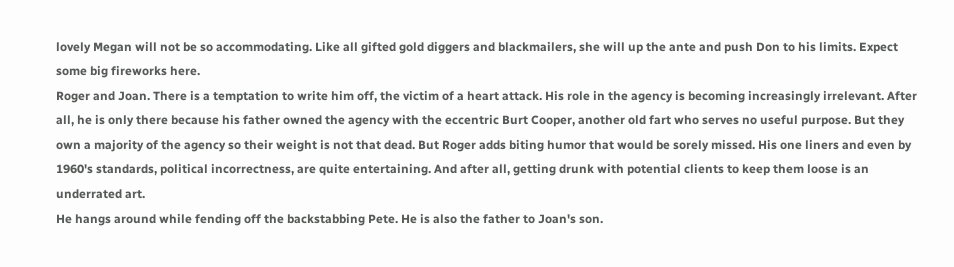lovely Megan will not be so accommodating. Like all gifted gold diggers and blackmailers, she will up the ante and push Don to his limits. Expect some big fireworks here.
Roger and Joan. There is a temptation to write him off, the victim of a heart attack. His role in the agency is becoming increasingly irrelevant. After all, he is only there because his father owned the agency with the eccentric Burt Cooper, another old fart who serves no useful purpose. But they own a majority of the agency so their weight is not that dead. But Roger adds biting humor that would be sorely missed. His one liners and even by 1960's standards, political incorrectness, are quite entertaining. And after all, getting drunk with potential clients to keep them loose is an underrated art.
He hangs around while fending off the backstabbing Pete. He is also the father to Joan's son.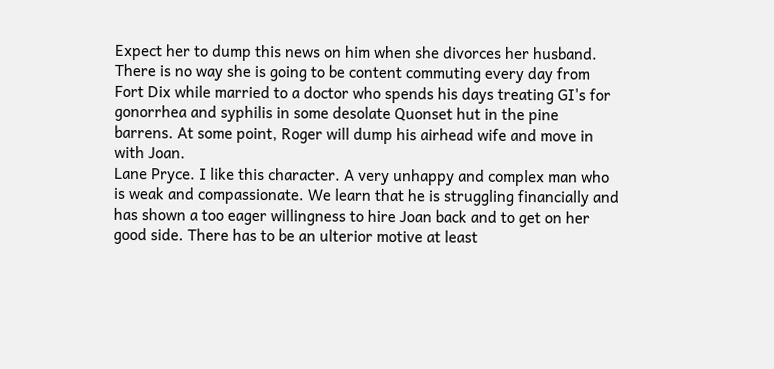Expect her to dump this news on him when she divorces her husband. There is no way she is going to be content commuting every day from Fort Dix while married to a doctor who spends his days treating GI's for gonorrhea and syphilis in some desolate Quonset hut in the pine barrens. At some point, Roger will dump his airhead wife and move in with Joan.
Lane Pryce. I like this character. A very unhappy and complex man who is weak and compassionate. We learn that he is struggling financially and has shown a too eager willingness to hire Joan back and to get on her good side. There has to be an ulterior motive at least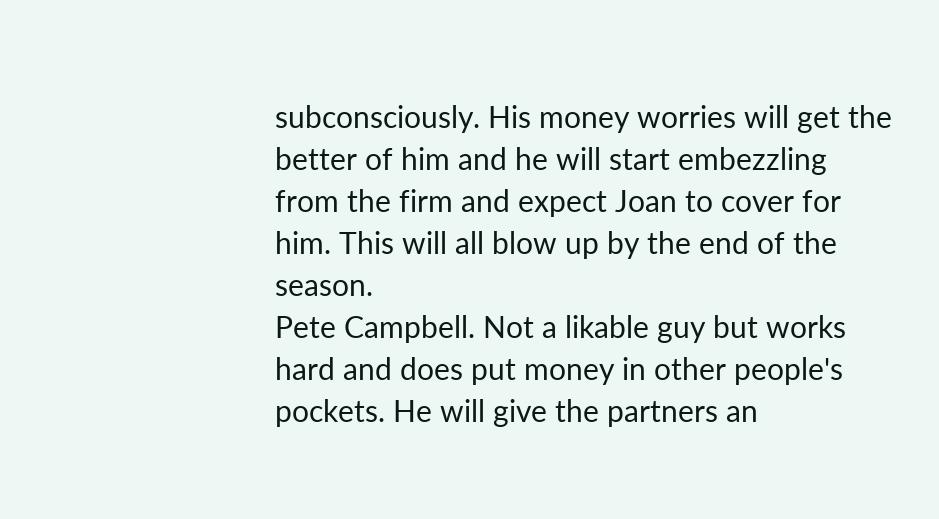subconsciously. His money worries will get the better of him and he will start embezzling from the firm and expect Joan to cover for him. This will all blow up by the end of the season.
Pete Campbell. Not a likable guy but works hard and does put money in other people's pockets. He will give the partners an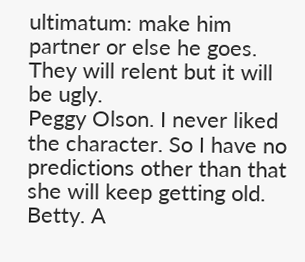ultimatum: make him partner or else he goes. They will relent but it will be ugly.
Peggy Olson. I never liked the character. So I have no predictions other than that she will keep getting old.
Betty. A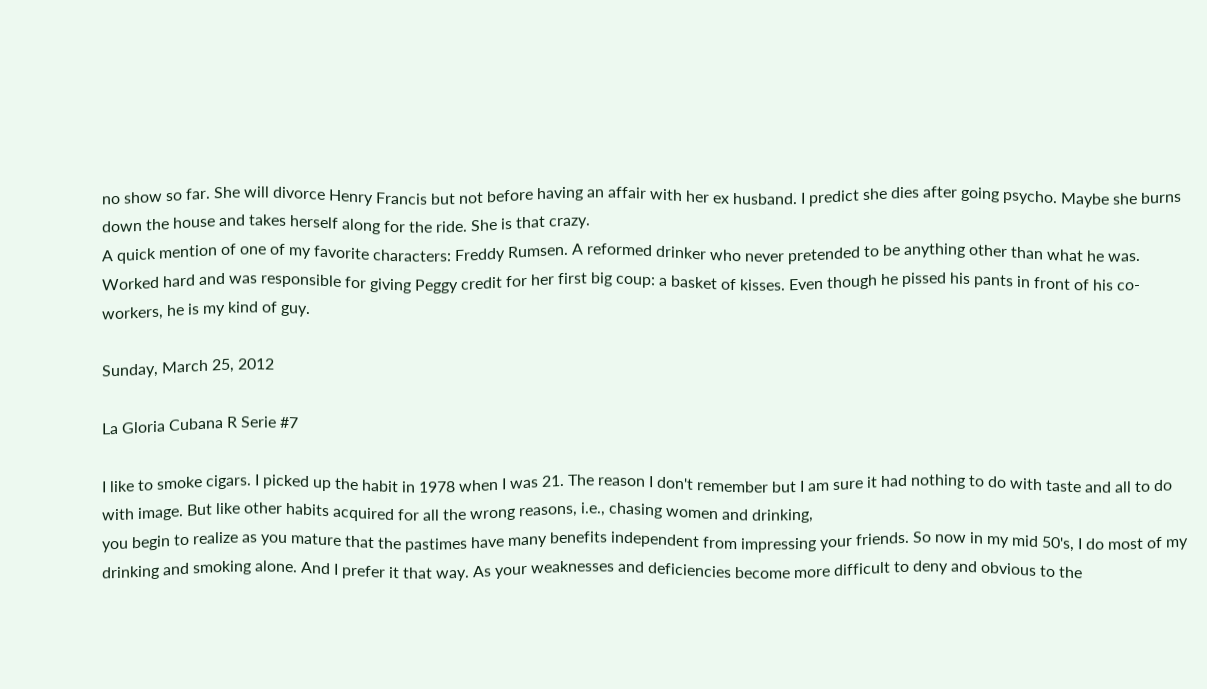no show so far. She will divorce Henry Francis but not before having an affair with her ex husband. I predict she dies after going psycho. Maybe she burns down the house and takes herself along for the ride. She is that crazy.
A quick mention of one of my favorite characters: Freddy Rumsen. A reformed drinker who never pretended to be anything other than what he was. Worked hard and was responsible for giving Peggy credit for her first big coup: a basket of kisses. Even though he pissed his pants in front of his co-workers, he is my kind of guy.

Sunday, March 25, 2012

La Gloria Cubana R Serie #7

I like to smoke cigars. I picked up the habit in 1978 when I was 21. The reason I don't remember but I am sure it had nothing to do with taste and all to do with image. But like other habits acquired for all the wrong reasons, i.e., chasing women and drinking,
you begin to realize as you mature that the pastimes have many benefits independent from impressing your friends. So now in my mid 50's, I do most of my drinking and smoking alone. And I prefer it that way. As your weaknesses and deficiencies become more difficult to deny and obvious to the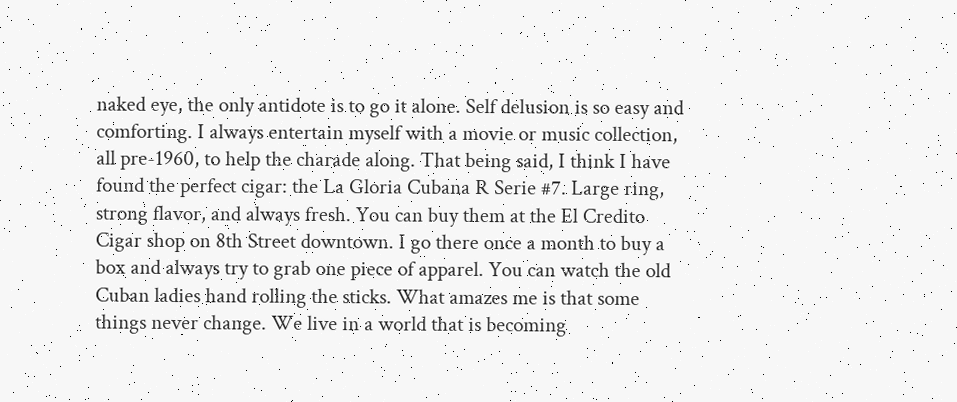naked eye, the only antidote is to go it alone. Self delusion is so easy and comforting. I always entertain myself with a movie or music collection, all pre-1960, to help the charade along. That being said, I think I have found the perfect cigar: the La Gloria Cubana R Serie #7. Large ring, strong flavor, and always fresh. You can buy them at the El Credito Cigar shop on 8th Street downtown. I go there once a month to buy a box and always try to grab one piece of apparel. You can watch the old Cuban ladies hand rolling the sticks. What amazes me is that some things never change. We live in a world that is becoming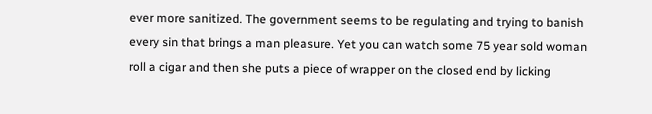ever more sanitized. The government seems to be regulating and trying to banish every sin that brings a man pleasure. Yet you can watch some 75 year sold woman roll a cigar and then she puts a piece of wrapper on the closed end by licking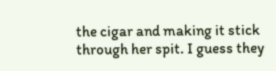the cigar and making it stick through her spit. I guess they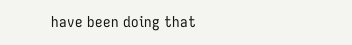have been doing that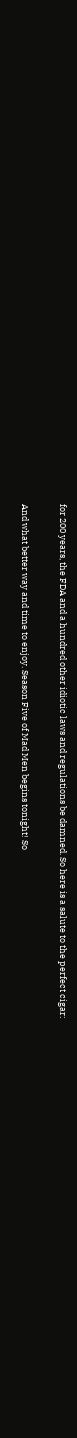for 200 years, the FDA and a hundred other idiotic laws and regulations be damned. So here is a salute to the perfect cigar:

And what better way and time to enjoy. Season Five of Mad Men begins tonight! So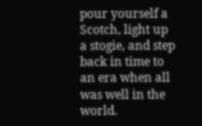pour yourself a Scotch, light up a stogie, and step back in time to an era when all was well in the world.